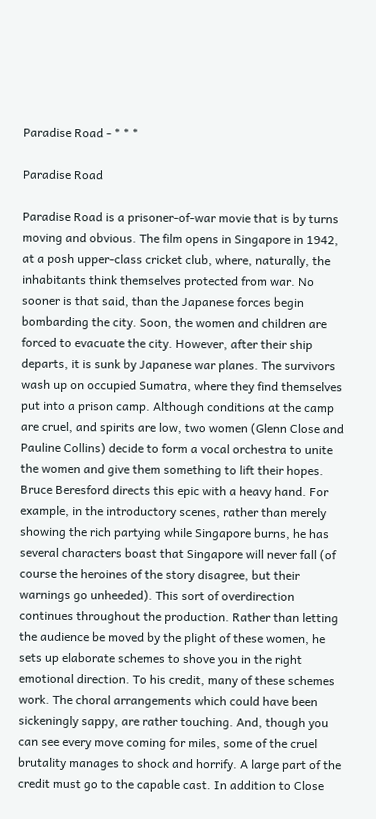Paradise Road - * * *

Paradise Road

Paradise Road is a prisoner-of-war movie that is by turns moving and obvious. The film opens in Singapore in 1942, at a posh upper-class cricket club, where, naturally, the inhabitants think themselves protected from war. No sooner is that said, than the Japanese forces begin bombarding the city. Soon, the women and children are forced to evacuate the city. However, after their ship departs, it is sunk by Japanese war planes. The survivors wash up on occupied Sumatra, where they find themselves put into a prison camp. Although conditions at the camp are cruel, and spirits are low, two women (Glenn Close and Pauline Collins) decide to form a vocal orchestra to unite the women and give them something to lift their hopes. Bruce Beresford directs this epic with a heavy hand. For example, in the introductory scenes, rather than merely showing the rich partying while Singapore burns, he has several characters boast that Singapore will never fall (of course the heroines of the story disagree, but their warnings go unheeded). This sort of overdirection continues throughout the production. Rather than letting the audience be moved by the plight of these women, he sets up elaborate schemes to shove you in the right emotional direction. To his credit, many of these schemes work. The choral arrangements which could have been sickeningly sappy, are rather touching. And, though you can see every move coming for miles, some of the cruel brutality manages to shock and horrify. A large part of the credit must go to the capable cast. In addition to Close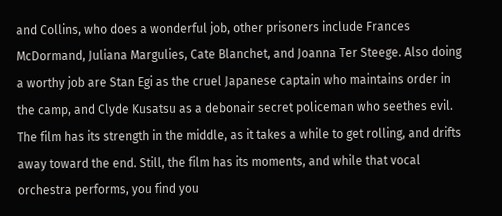and Collins, who does a wonderful job, other prisoners include Frances McDormand, Juliana Margulies, Cate Blanchet, and Joanna Ter Steege. Also doing a worthy job are Stan Egi as the cruel Japanese captain who maintains order in the camp, and Clyde Kusatsu as a debonair secret policeman who seethes evil. The film has its strength in the middle, as it takes a while to get rolling, and drifts away toward the end. Still, the film has its moments, and while that vocal orchestra performs, you find you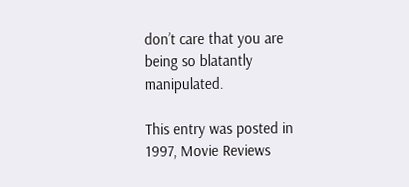don’t care that you are being so blatantly manipulated.

This entry was posted in 1997, Movie Reviews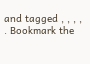and tagged , , , , . Bookmark the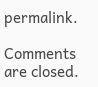permalink.

Comments are closed.